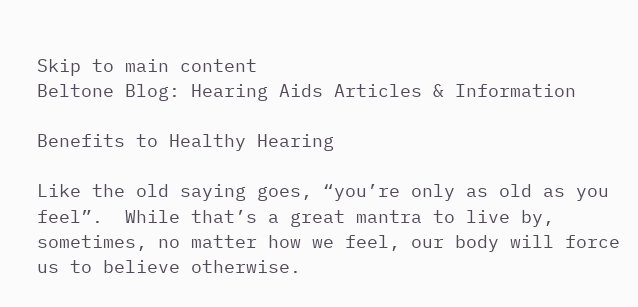Skip to main content
Beltone Blog: Hearing Aids Articles & Information

Benefits to Healthy Hearing

Like the old saying goes, “you’re only as old as you feel”.  While that’s a great mantra to live by, sometimes, no matter how we feel, our body will force us to believe otherwise.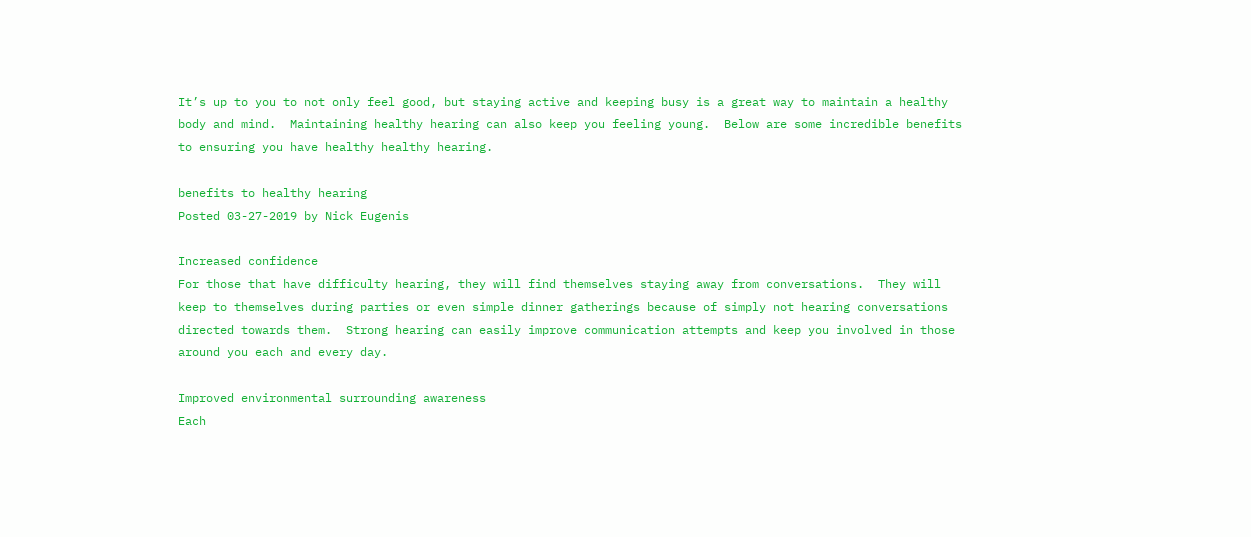It’s up to you to not only feel good, but staying active and keeping busy is a great way to maintain a healthy body and mind.  Maintaining healthy hearing can also keep you feeling young.  Below are some incredible benefits to ensuring you have healthy healthy hearing.

benefits to healthy hearing
Posted 03-27-2019 by Nick Eugenis

Increased confidence
For those that have difficulty hearing, they will find themselves staying away from conversations.  They will keep to themselves during parties or even simple dinner gatherings because of simply not hearing conversations directed towards them.  Strong hearing can easily improve communication attempts and keep you involved in those around you each and every day.

Improved environmental surrounding awareness
Each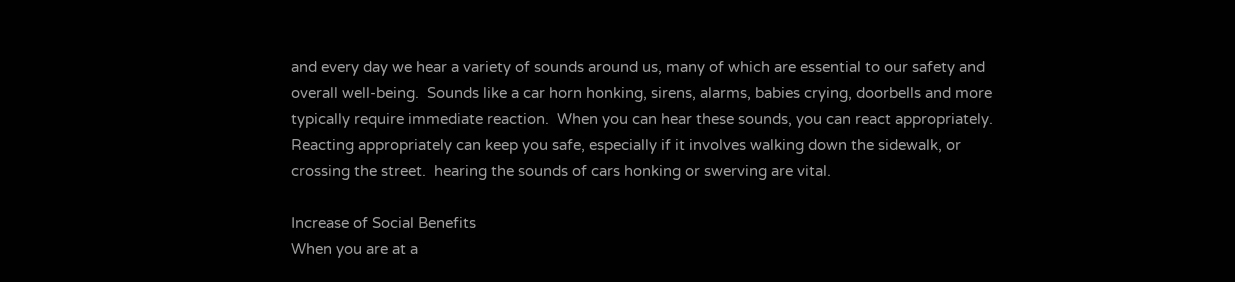and every day we hear a variety of sounds around us, many of which are essential to our safety and overall well-being.  Sounds like a car horn honking, sirens, alarms, babies crying, doorbells and more typically require immediate reaction.  When you can hear these sounds, you can react appropriately.  Reacting appropriately can keep you safe, especially if it involves walking down the sidewalk, or crossing the street.  hearing the sounds of cars honking or swerving are vital.

Increase of Social Benefits
When you are at a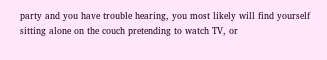party and you have trouble hearing, you most likely will find yourself sitting alone on the couch pretending to watch TV, or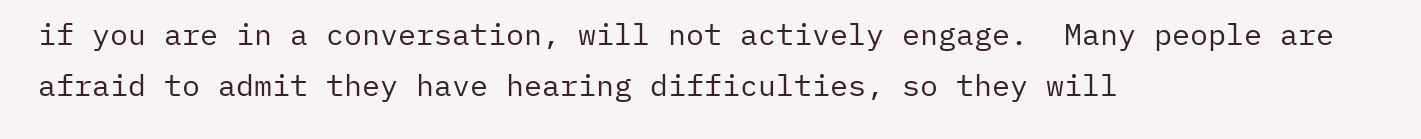if you are in a conversation, will not actively engage.  Many people are afraid to admit they have hearing difficulties, so they will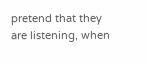pretend that they are listening, when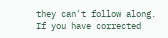they can't follow along.  If you have corrected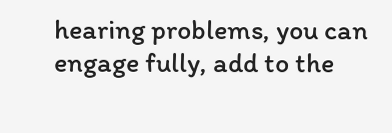hearing problems, you can engage fully, add to the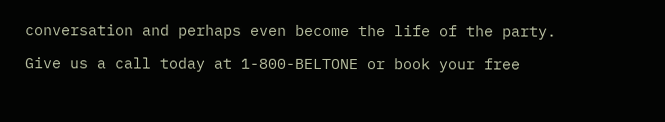conversation and perhaps even become the life of the party.

Give us a call today at 1-800-BELTONE or book your free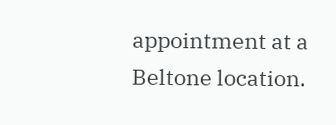appointment at a Beltone location.